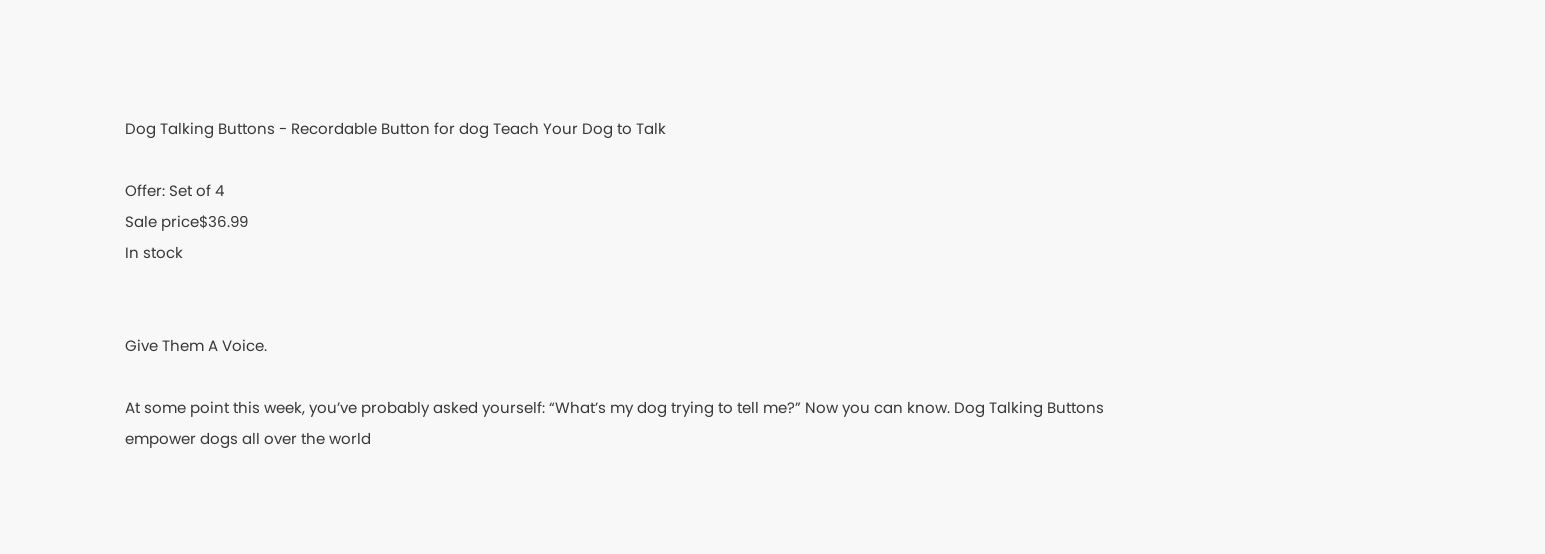Dog Talking Buttons - Recordable Button for dog Teach Your Dog to Talk

Offer: Set of 4
Sale price$36.99
In stock


Give Them A Voice.

At some point this week, you’ve probably asked yourself: “What’s my dog trying to tell me?” Now you can know. Dog Talking Buttons empower dogs all over the world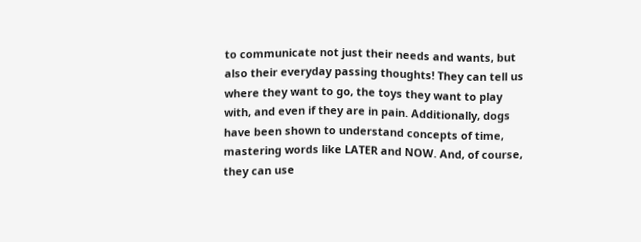to communicate not just their needs and wants, but also their everyday passing thoughts! They can tell us where they want to go, the toys they want to play with, and even if they are in pain. Additionally, dogs have been shown to understand concepts of time, mastering words like LATER and NOW. And, of course, they can use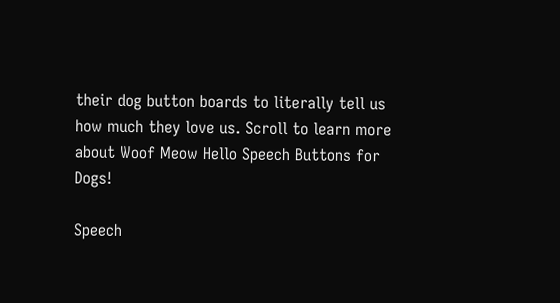their dog button boards to literally tell us how much they love us. Scroll to learn more about Woof Meow Hello Speech Buttons for Dogs!

Speech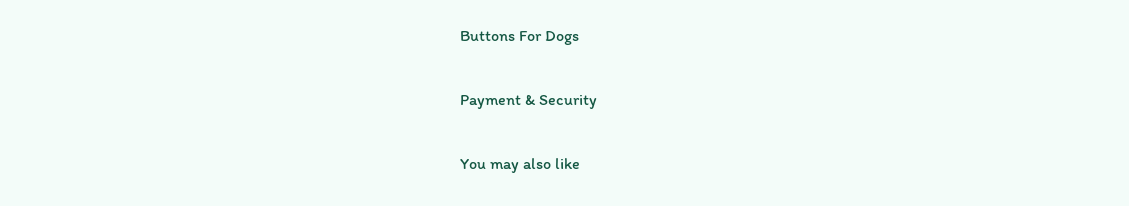Buttons For Dogs

Payment & Security

You may also like